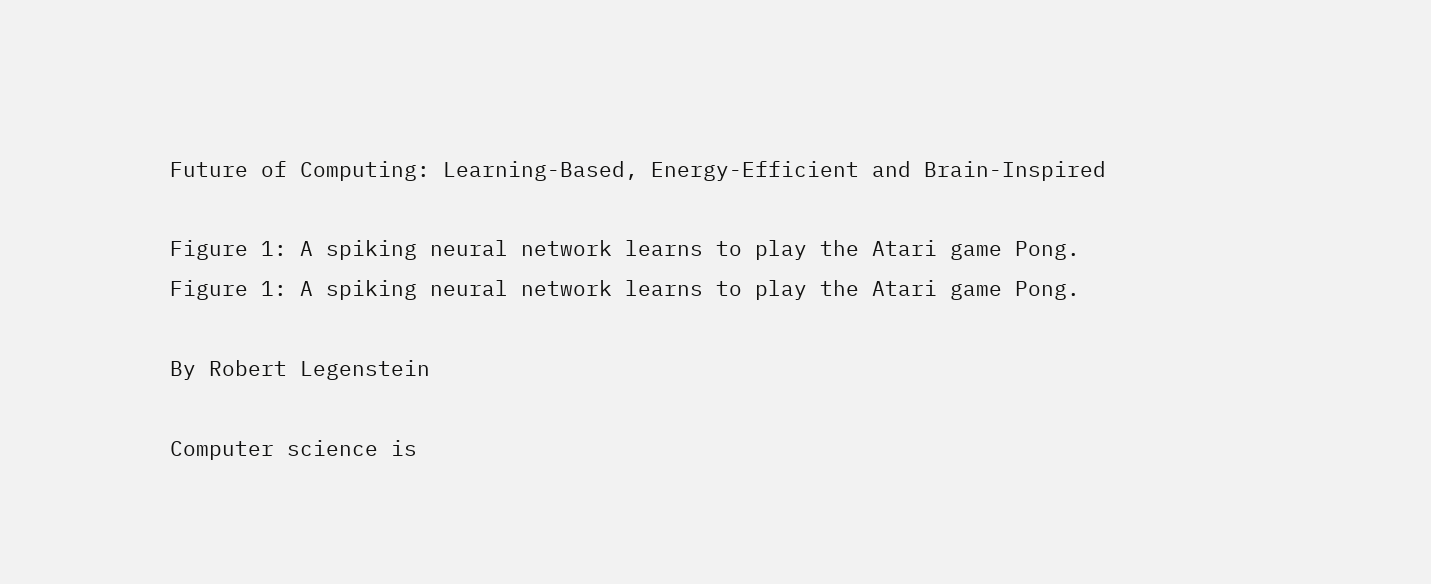Future of Computing: Learning-Based, Energy-Efficient and Brain-Inspired

Figure 1: A spiking neural network learns to play the Atari game Pong.
Figure 1: A spiking neural network learns to play the Atari game Pong.

By Robert Legenstein

Computer science is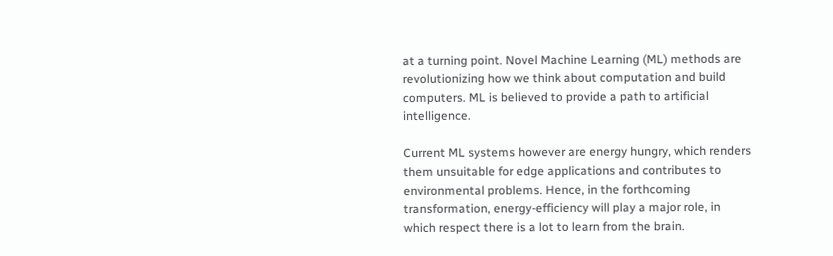at a turning point. Novel Machine Learning (ML) methods are revolutionizing how we think about computation and build computers. ML is believed to provide a path to artificial intelligence.

Current ML systems however are energy hungry, which renders them unsuitable for edge applications and contributes to environmental problems. Hence, in the forthcoming transformation, energy-efficiency will play a major role, in which respect there is a lot to learn from the brain.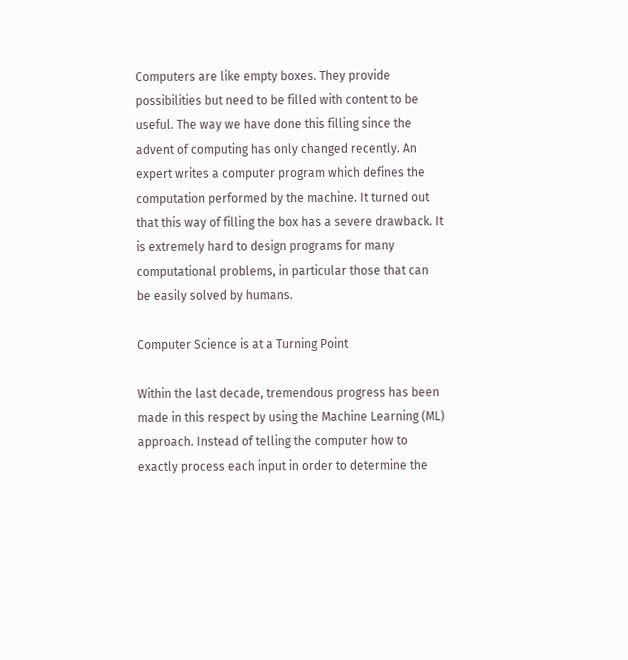Computers are like empty boxes. They provide possibilities but need to be filled with content to be useful. The way we have done this filling since the advent of computing has only changed recently. An expert writes a computer program which defines the computation performed by the machine. It turned out that this way of filling the box has a severe drawback. It is extremely hard to design programs for many computational problems, in particular those that can be easily solved by humans.

Computer Science is at a Turning Point

Within the last decade, tremendous progress has been made in this respect by using the Machine Learning (ML) approach. Instead of telling the computer how to exactly process each input in order to determine the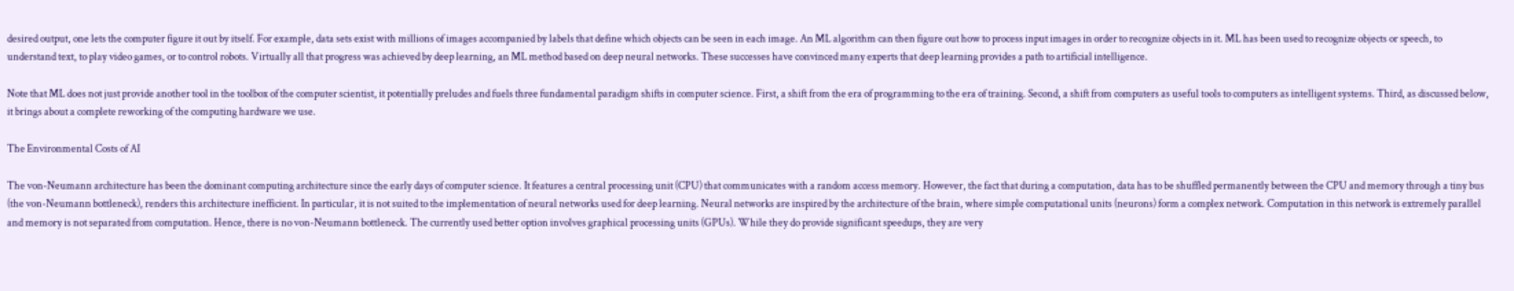desired output, one lets the computer figure it out by itself. For example, data sets exist with millions of images accompanied by labels that define which objects can be seen in each image. An ML algorithm can then figure out how to process input images in order to recognize objects in it. ML has been used to recognize objects or speech, to understand text, to play video games, or to control robots. Virtually all that progress was achieved by deep learning, an ML method based on deep neural networks. These successes have convinced many experts that deep learning provides a path to artificial intelligence.

Note that ML does not just provide another tool in the toolbox of the computer scientist, it potentially preludes and fuels three fundamental paradigm shifts in computer science. First, a shift from the era of programming to the era of training. Second, a shift from computers as useful tools to computers as intelligent systems. Third, as discussed below, it brings about a complete reworking of the computing hardware we use.

The Environmental Costs of AI

The von-Neumann architecture has been the dominant computing architecture since the early days of computer science. It features a central processing unit (CPU) that communicates with a random access memory. However, the fact that during a computation, data has to be shuffled permanently between the CPU and memory through a tiny bus (the von-Neumann bottleneck), renders this architecture inefficient. In particular, it is not suited to the implementation of neural networks used for deep learning. Neural networks are inspired by the architecture of the brain, where simple computational units (neurons) form a complex network. Computation in this network is extremely parallel and memory is not separated from computation. Hence, there is no von-Neumann bottleneck. The currently used better option involves graphical processing units (GPUs). While they do provide significant speedups, they are very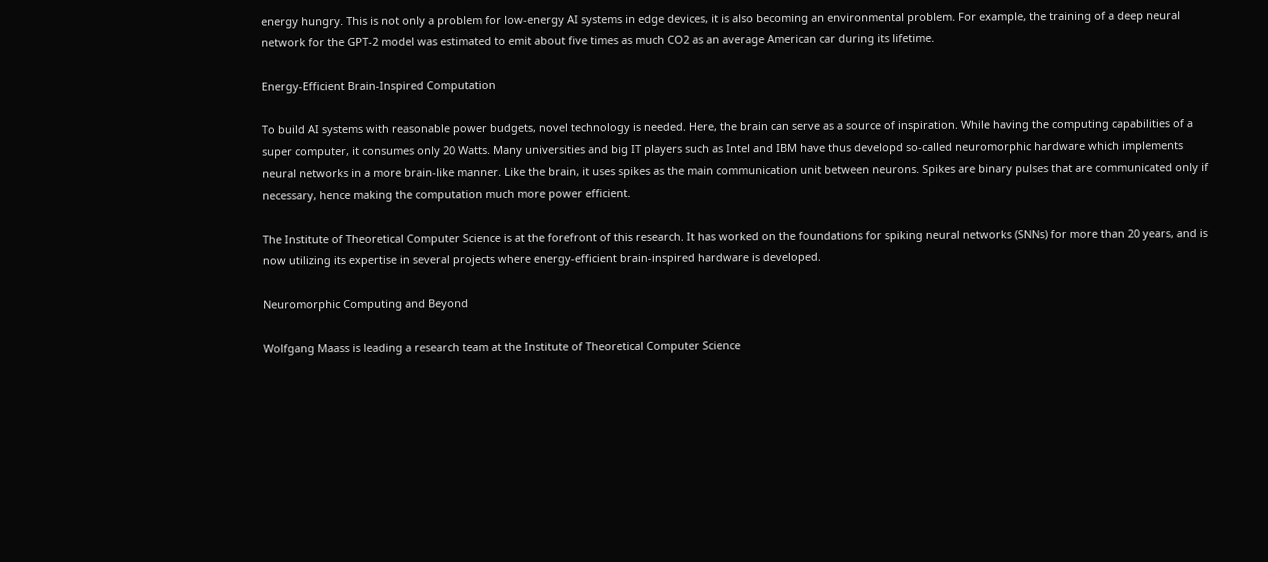energy hungry. This is not only a problem for low-energy AI systems in edge devices, it is also becoming an environmental problem. For example, the training of a deep neural network for the GPT-2 model was estimated to emit about five times as much CO2 as an average American car during its lifetime.

Energy-Efficient Brain-Inspired Computation

To build AI systems with reasonable power budgets, novel technology is needed. Here, the brain can serve as a source of inspiration. While having the computing capabilities of a super computer, it consumes only 20 Watts. Many universities and big IT players such as Intel and IBM have thus developd so-called neuromorphic hardware which implements neural networks in a more brain-like manner. Like the brain, it uses spikes as the main communication unit between neurons. Spikes are binary pulses that are communicated only if necessary, hence making the computation much more power efficient.

The Institute of Theoretical Computer Science is at the forefront of this research. It has worked on the foundations for spiking neural networks (SNNs) for more than 20 years, and is now utilizing its expertise in several projects where energy-efficient brain-inspired hardware is developed.

Neuromorphic Computing and Beyond

Wolfgang Maass is leading a research team at the Institute of Theoretical Computer Science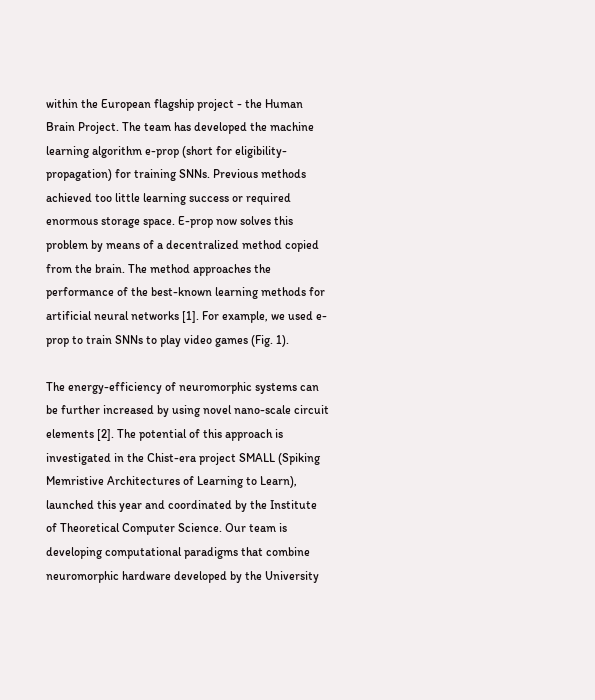within the European flagship project - the Human Brain Project. The team has developed the machine learning algorithm e-prop (short for eligibility-propagation) for training SNNs. Previous methods achieved too little learning success or required enormous storage space. E-prop now solves this problem by means of a decentralized method copied from the brain. The method approaches the performance of the best-known learning methods for artificial neural networks [1]. For example, we used e-prop to train SNNs to play video games (Fig. 1).

The energy-efficiency of neuromorphic systems can be further increased by using novel nano-scale circuit elements [2]. The potential of this approach is investigated in the Chist-era project SMALL (Spiking Memristive Architectures of Learning to Learn), launched this year and coordinated by the Institute of Theoretical Computer Science. Our team is developing computational paradigms that combine neuromorphic hardware developed by the University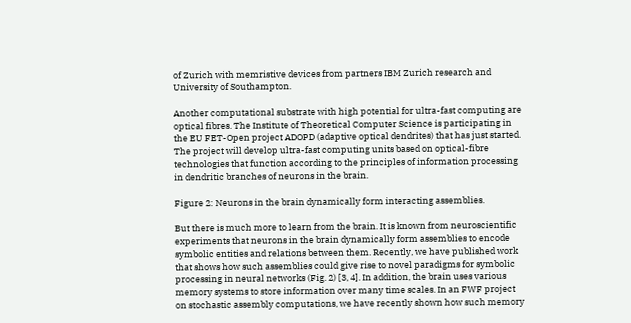of Zurich with memristive devices from partners IBM Zurich research and University of Southampton.

Another computational substrate with high potential for ultra-fast computing are optical fibres. The Institute of Theoretical Computer Science is participating in the EU FET-Open project ADOPD (adaptive optical dendrites) that has just started. The project will develop ultra-fast computing units based on optical-fibre technologies that function according to the principles of information processing in dendritic branches of neurons in the brain.

Figure 2: Neurons in the brain dynamically form interacting assemblies.

But there is much more to learn from the brain. It is known from neuroscientific experiments that neurons in the brain dynamically form assemblies to encode symbolic entities and relations between them. Recently, we have published work that shows how such assemblies could give rise to novel paradigms for symbolic processing in neural networks (Fig. 2) [3, 4]. In addition, the brain uses various memory systems to store information over many time scales. In an FWF project on stochastic assembly computations, we have recently shown how such memory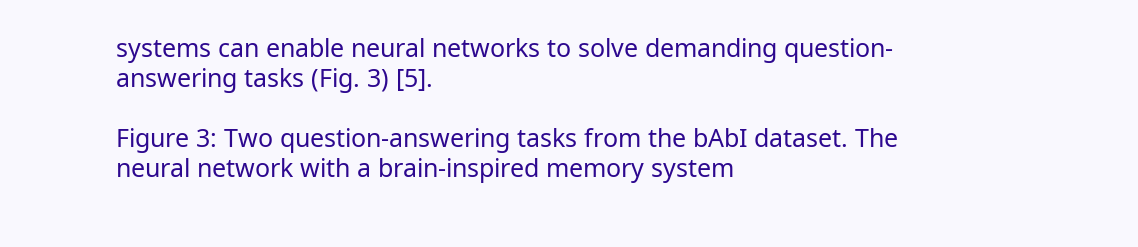systems can enable neural networks to solve demanding question-answering tasks (Fig. 3) [5].

Figure 3: Two question-answering tasks from the bAbI dataset. The neural network with a brain-inspired memory system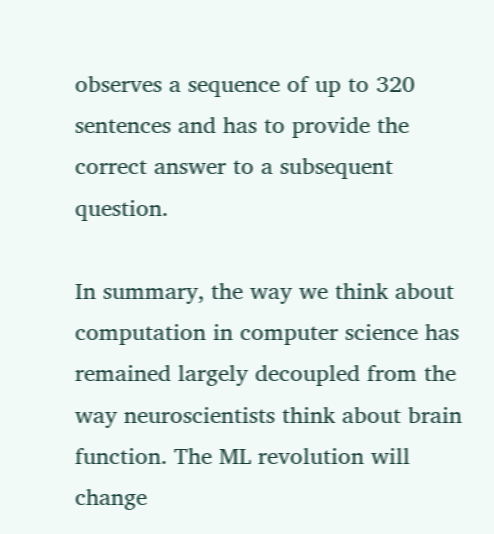observes a sequence of up to 320 sentences and has to provide the correct answer to a subsequent question.

In summary, the way we think about computation in computer science has remained largely decoupled from the way neuroscientists think about brain function. The ML revolution will change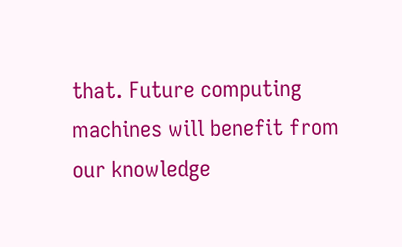that. Future computing machines will benefit from our knowledge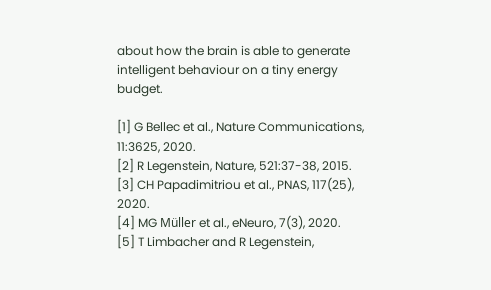about how the brain is able to generate intelligent behaviour on a tiny energy budget.

[1] G Bellec et al., Nature Communications, 11:3625, 2020.
[2] R Legenstein, Nature, 521:37-38, 2015.
[3] CH Papadimitriou et al., PNAS, 117(25), 2020.
[4] MG Müller et al., eNeuro, 7(3), 2020.
[5] T Limbacher and R Legenstein,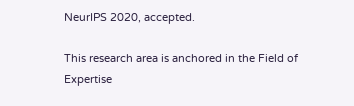NeurIPS 2020, accepted.

This research area is anchored in the Field of Expertise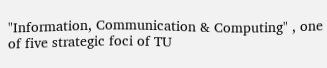"Information, Communication & Computing" , one of five strategic foci of TU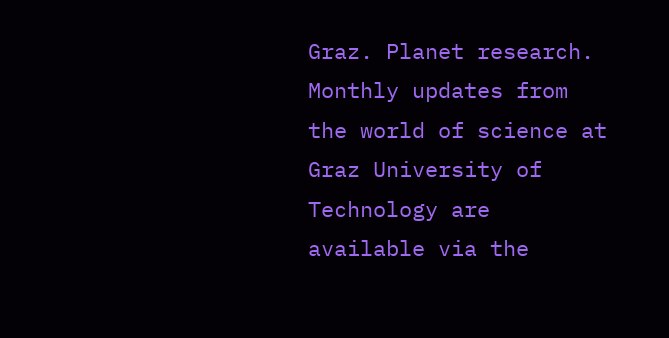Graz. Planet research. Monthly updates from the world of science at Graz University of Technology are available via the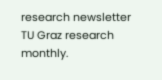research newsletter TU Graz research monthly.